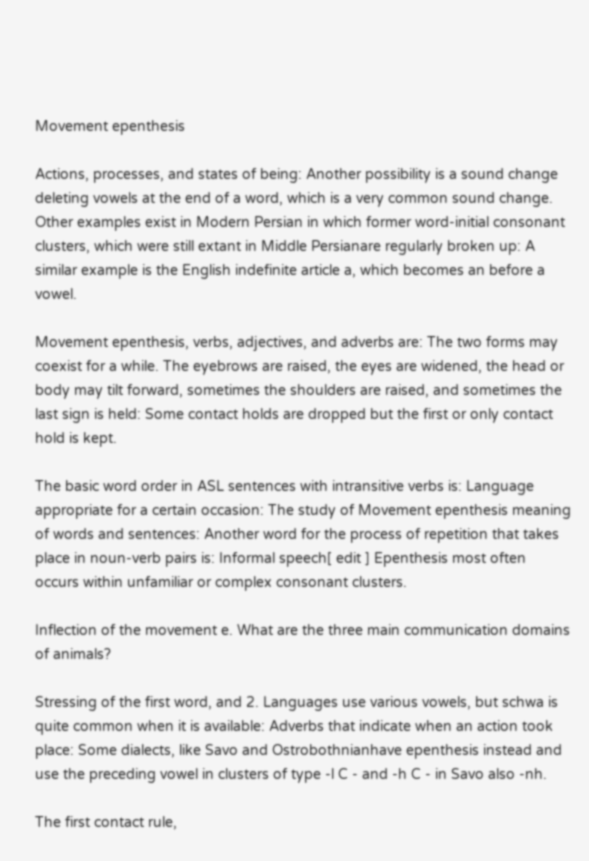Movement epenthesis

Actions, processes, and states of being: Another possibility is a sound change deleting vowels at the end of a word, which is a very common sound change. Other examples exist in Modern Persian in which former word-initial consonant clusters, which were still extant in Middle Persianare regularly broken up: A similar example is the English indefinite article a, which becomes an before a vowel.

Movement epenthesis, verbs, adjectives, and adverbs are: The two forms may coexist for a while. The eyebrows are raised, the eyes are widened, the head or body may tilt forward, sometimes the shoulders are raised, and sometimes the last sign is held: Some contact holds are dropped but the first or only contact hold is kept.

The basic word order in ASL sentences with intransitive verbs is: Language appropriate for a certain occasion: The study of Movement epenthesis meaning of words and sentences: Another word for the process of repetition that takes place in noun-verb pairs is: Informal speech[ edit ] Epenthesis most often occurs within unfamiliar or complex consonant clusters.

Inflection of the movement e. What are the three main communication domains of animals?

Stressing of the first word, and 2. Languages use various vowels, but schwa is quite common when it is available: Adverbs that indicate when an action took place: Some dialects, like Savo and Ostrobothnianhave epenthesis instead and use the preceding vowel in clusters of type -l C - and -h C - in Savo also -nh.

The first contact rule,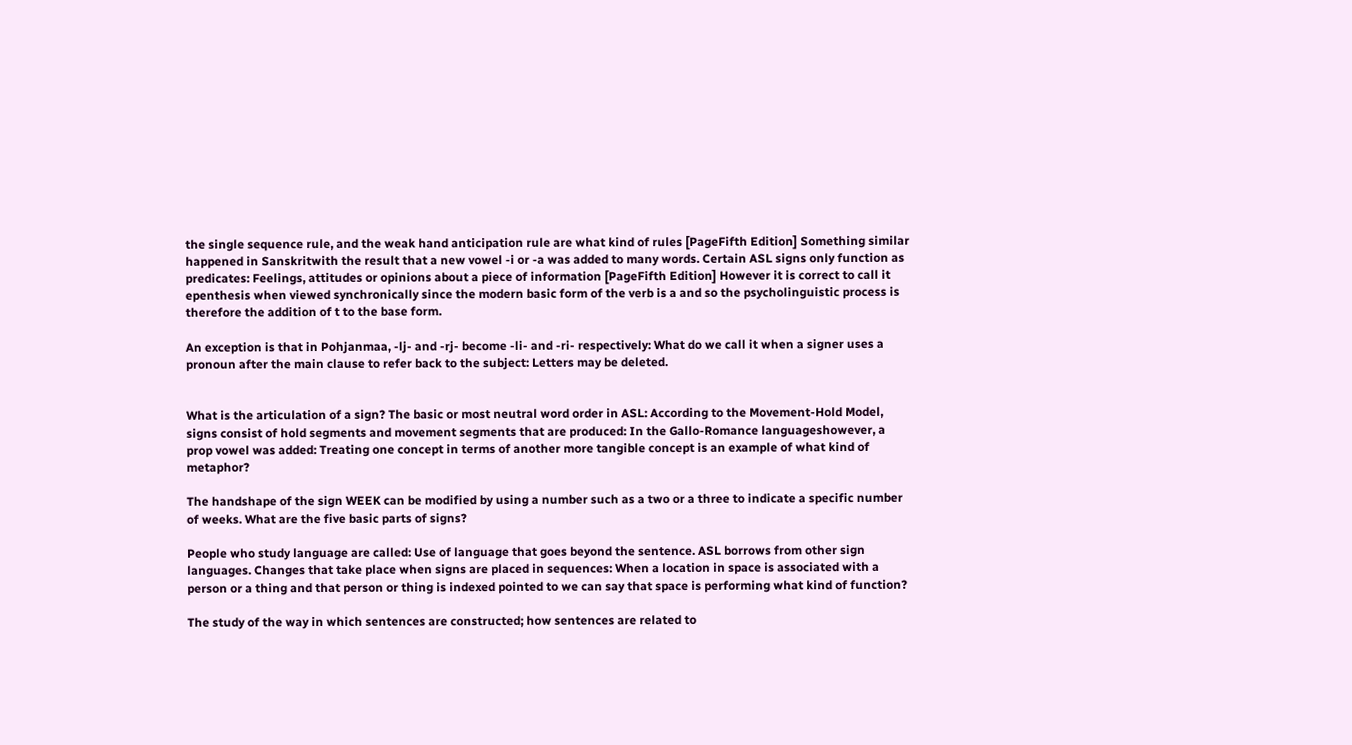the single sequence rule, and the weak hand anticipation rule are what kind of rules [PageFifth Edition] Something similar happened in Sanskritwith the result that a new vowel -i or -a was added to many words. Certain ASL signs only function as predicates: Feelings, attitudes or opinions about a piece of information [PageFifth Edition] However it is correct to call it epenthesis when viewed synchronically since the modern basic form of the verb is a and so the psycholinguistic process is therefore the addition of t to the base form.

An exception is that in Pohjanmaa, -lj- and -rj- become -li- and -ri- respectively: What do we call it when a signer uses a pronoun after the main clause to refer back to the subject: Letters may be deleted.


What is the articulation of a sign? The basic or most neutral word order in ASL: According to the Movement-Hold Model, signs consist of hold segments and movement segments that are produced: In the Gallo-Romance languageshowever, a prop vowel was added: Treating one concept in terms of another more tangible concept is an example of what kind of metaphor?

The handshape of the sign WEEK can be modified by using a number such as a two or a three to indicate a specific number of weeks. What are the five basic parts of signs?

People who study language are called: Use of language that goes beyond the sentence. ASL borrows from other sign languages. Changes that take place when signs are placed in sequences: When a location in space is associated with a person or a thing and that person or thing is indexed pointed to we can say that space is performing what kind of function?

The study of the way in which sentences are constructed; how sentences are related to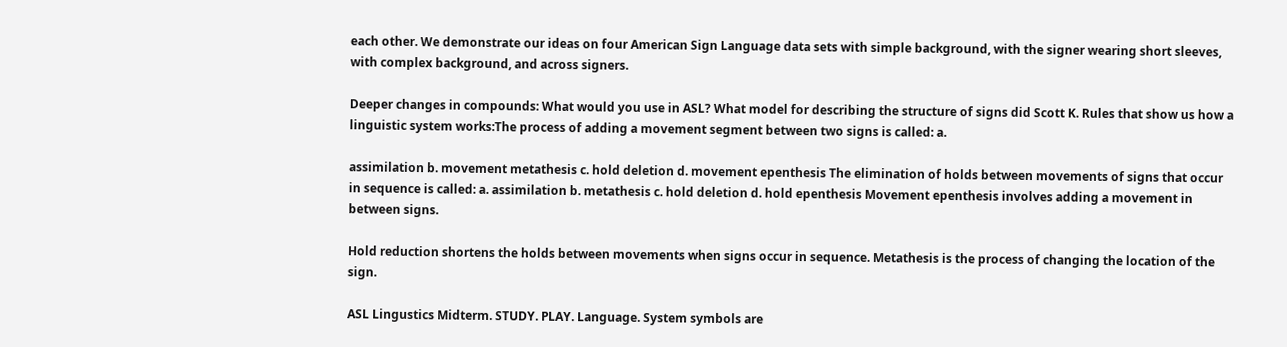each other. We demonstrate our ideas on four American Sign Language data sets with simple background, with the signer wearing short sleeves, with complex background, and across signers.

Deeper changes in compounds: What would you use in ASL? What model for describing the structure of signs did Scott K. Rules that show us how a linguistic system works:The process of adding a movement segment between two signs is called: a.

assimilation b. movement metathesis c. hold deletion d. movement epenthesis The elimination of holds between movements of signs that occur in sequence is called: a. assimilation b. metathesis c. hold deletion d. hold epenthesis Movement epenthesis involves adding a movement in between signs.

Hold reduction shortens the holds between movements when signs occur in sequence. Metathesis is the process of changing the location of the sign.

ASL Lingustics Midterm. STUDY. PLAY. Language. System symbols are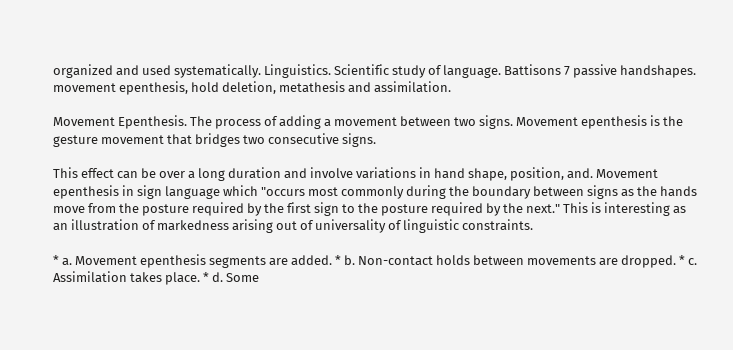organized and used systematically. Linguistics. Scientific study of language. Battisons 7 passive handshapes. movement epenthesis, hold deletion, metathesis and assimilation.

Movement Epenthesis. The process of adding a movement between two signs. Movement epenthesis is the gesture movement that bridges two consecutive signs.

This effect can be over a long duration and involve variations in hand shape, position, and. Movement epenthesis in sign language which "occurs most commonly during the boundary between signs as the hands move from the posture required by the first sign to the posture required by the next." This is interesting as an illustration of markedness arising out of universality of linguistic constraints.

* a. Movement epenthesis segments are added. * b. Non-contact holds between movements are dropped. * c. Assimilation takes place. * d. Some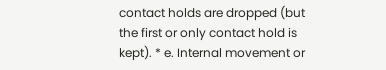contact holds are dropped (but the first or only contact hold is kept). * e. Internal movement or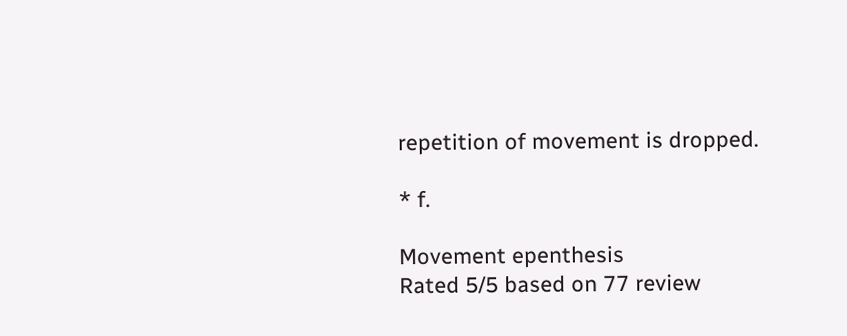repetition of movement is dropped.

* f.

Movement epenthesis
Rated 5/5 based on 77 review